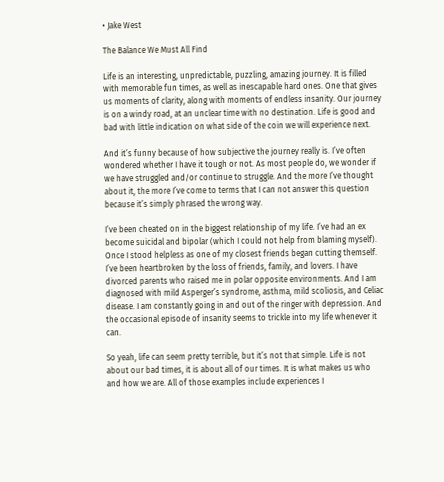• Jake West

The Balance We Must All Find

Life is an interesting, unpredictable, puzzling, amazing journey. It is filled with memorable fun times, as well as inescapable hard ones. One that gives us moments of clarity, along with moments of endless insanity. Our journey is on a windy road, at an unclear time with no destination. Life is good and bad with little indication on what side of the coin we will experience next.

And it’s funny because of how subjective the journey really is. I’ve often wondered whether I have it tough or not. As most people do, we wonder if we have struggled and/or continue to struggle. And the more I’ve thought about it, the more I’ve come to terms that I can not answer this question because it’s simply phrased the wrong way.

I’ve been cheated on in the biggest relationship of my life. I’ve had an ex become suicidal and bipolar (which I could not help from blaming myself). Once I stood helpless as one of my closest friends began cutting themself. I’ve been heartbroken by the loss of friends, family, and lovers. I have divorced parents who raised me in polar opposite environments. And I am diagnosed with mild Asperger’s syndrome, asthma, mild scoliosis, and Celiac disease. I am constantly going in and out of the ringer with depression. And the occasional episode of insanity seems to trickle into my life whenever it can.

So yeah, life can seem pretty terrible, but it’s not that simple. Life is not about our bad times, it is about all of our times. It is what makes us who and how we are. All of those examples include experiences I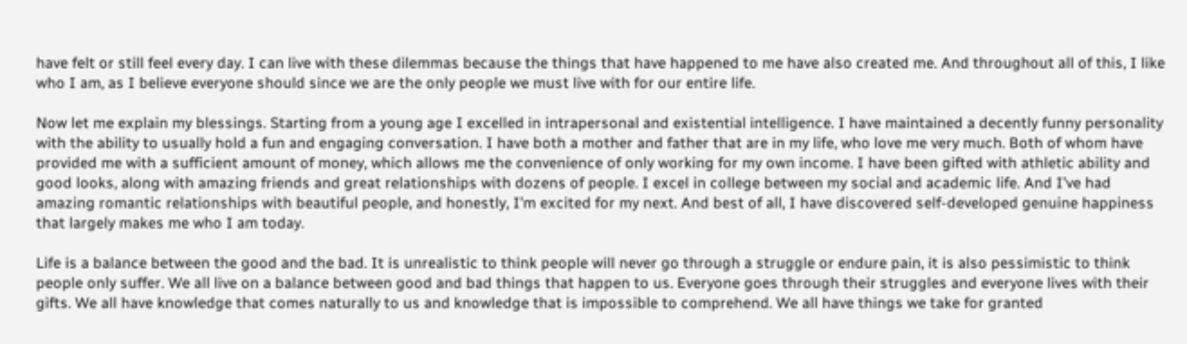have felt or still feel every day. I can live with these dilemmas because the things that have happened to me have also created me. And throughout all of this, I like who I am, as I believe everyone should since we are the only people we must live with for our entire life.

Now let me explain my blessings. Starting from a young age I excelled in intrapersonal and existential intelligence. I have maintained a decently funny personality with the ability to usually hold a fun and engaging conversation. I have both a mother and father that are in my life, who love me very much. Both of whom have provided me with a sufficient amount of money, which allows me the convenience of only working for my own income. I have been gifted with athletic ability and good looks, along with amazing friends and great relationships with dozens of people. I excel in college between my social and academic life. And I’ve had amazing romantic relationships with beautiful people, and honestly, I’m excited for my next. And best of all, I have discovered self-developed genuine happiness that largely makes me who I am today.

Life is a balance between the good and the bad. It is unrealistic to think people will never go through a struggle or endure pain, it is also pessimistic to think people only suffer. We all live on a balance between good and bad things that happen to us. Everyone goes through their struggles and everyone lives with their gifts. We all have knowledge that comes naturally to us and knowledge that is impossible to comprehend. We all have things we take for granted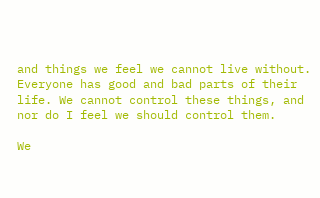and things we feel we cannot live without. Everyone has good and bad parts of their life. We cannot control these things, and nor do I feel we should control them.

We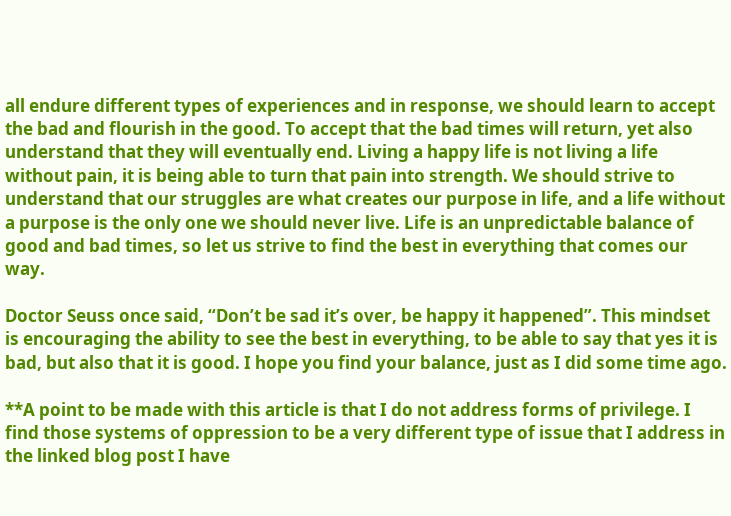all endure different types of experiences and in response, we should learn to accept the bad and flourish in the good. To accept that the bad times will return, yet also understand that they will eventually end. Living a happy life is not living a life without pain, it is being able to turn that pain into strength. We should strive to understand that our struggles are what creates our purpose in life, and a life without a purpose is the only one we should never live. Life is an unpredictable balance of good and bad times, so let us strive to find the best in everything that comes our way.

Doctor Seuss once said, “Don’t be sad it’s over, be happy it happened”. This mindset is encouraging the ability to see the best in everything, to be able to say that yes it is bad, but also that it is good. I hope you find your balance, just as I did some time ago.

**A point to be made with this article is that I do not address forms of privilege. I find those systems of oppression to be a very different type of issue that I address in the linked blog post I have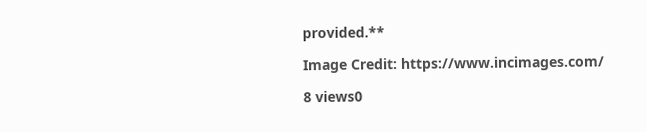provided.**

Image Credit: https://www.incimages.com/

8 views0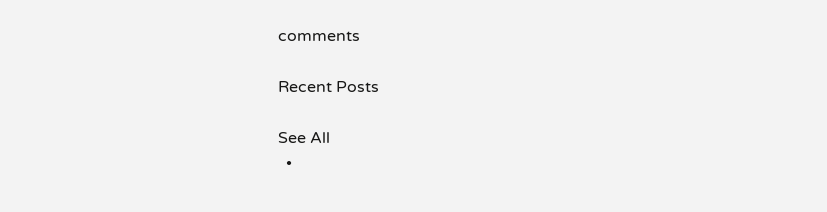comments

Recent Posts

See All
  •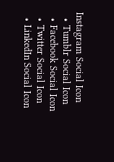Instagram Social Icon
  • Tumblr Social Icon
  • Facebook Social Icon
  • Twitter Social Icon
  • LinkedIn Social Icon